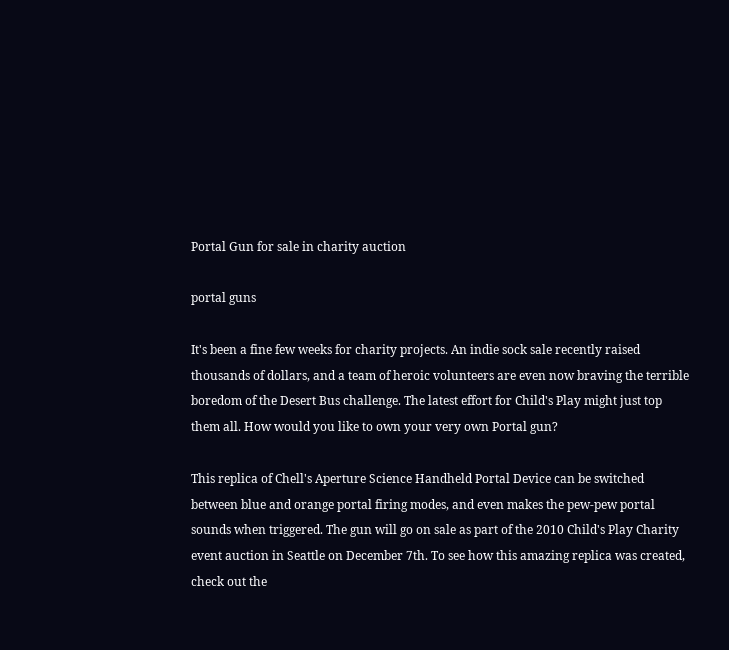Portal Gun for sale in charity auction

portal guns

It's been a fine few weeks for charity projects. An indie sock sale recently raised thousands of dollars, and a team of heroic volunteers are even now braving the terrible boredom of the Desert Bus challenge. The latest effort for Child's Play might just top them all. How would you like to own your very own Portal gun?

This replica of Chell's Aperture Science Handheld Portal Device can be switched between blue and orange portal firing modes, and even makes the pew-pew portal sounds when triggered. The gun will go on sale as part of the 2010 Child's Play Charity event auction in Seattle on December 7th. To see how this amazing replica was created, check out the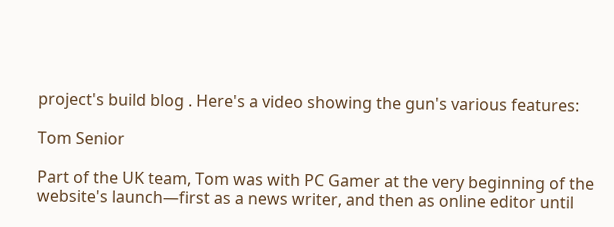project's build blog . Here's a video showing the gun's various features:

Tom Senior

Part of the UK team, Tom was with PC Gamer at the very beginning of the website's launch—first as a news writer, and then as online editor until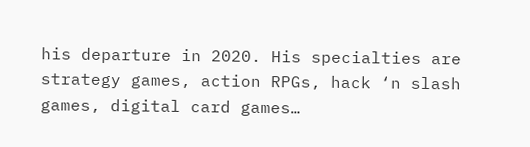his departure in 2020. His specialties are strategy games, action RPGs, hack ‘n slash games, digital card games…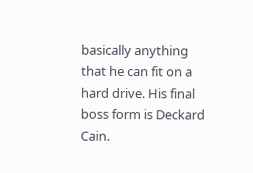basically anything that he can fit on a hard drive. His final boss form is Deckard Cain.